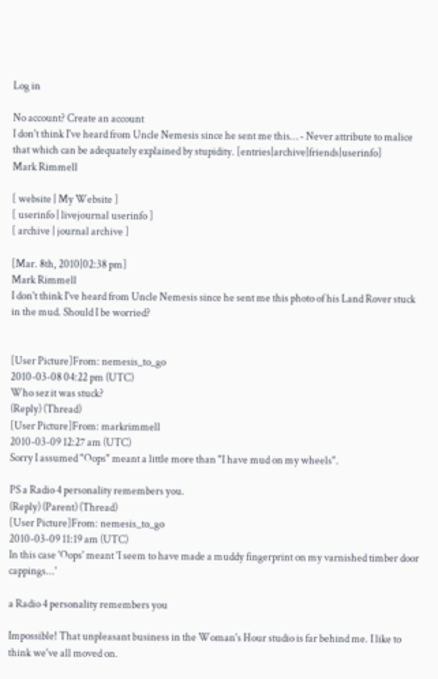Log in

No account? Create an account
I don't think I've heard from Uncle Nemesis since he sent me this… - Never attribute to malice that which can be adequately explained by stupidity. [entries|archive|friends|userinfo]
Mark Rimmell

[ website | My Website ]
[ userinfo | livejournal userinfo ]
[ archive | journal archive ]

[Mar. 8th, 2010|02:38 pm]
Mark Rimmell
I don't think I've heard from Uncle Nemesis since he sent me this photo of his Land Rover stuck in the mud. Should I be worried?


[User Picture]From: nemesis_to_go
2010-03-08 04:22 pm (UTC)
Who sez it was stuck?
(Reply) (Thread)
[User Picture]From: markrimmell
2010-03-09 12:27 am (UTC)
Sorry I assumed "Oops" meant a little more than "I have mud on my wheels".

PS a Radio 4 personality remembers you.
(Reply) (Parent) (Thread)
[User Picture]From: nemesis_to_go
2010-03-09 11:19 am (UTC)
In this case 'Oops' meant 'I seem to have made a muddy fingerprint on my varnished timber door cappings...'

a Radio 4 personality remembers you

Impossible! That unpleasant business in the Woman's Hour studio is far behind me. I like to think we've all moved on.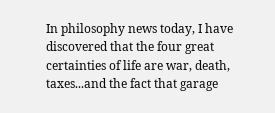In philosophy news today, I have discovered that the four great certainties of life are war, death, taxes...and the fact that garage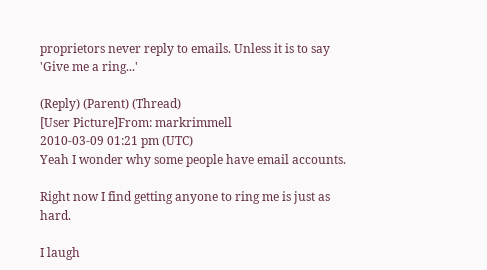proprietors never reply to emails. Unless it is to say 'Give me a ring...'

(Reply) (Parent) (Thread)
[User Picture]From: markrimmell
2010-03-09 01:21 pm (UTC)
Yeah I wonder why some people have email accounts.

Right now I find getting anyone to ring me is just as hard.

I laugh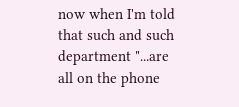now when I'm told that such and such department "...are all on the phone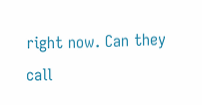right now. Can they call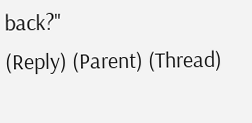back?"
(Reply) (Parent) (Thread)